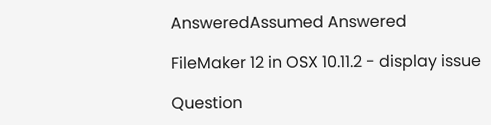AnsweredAssumed Answered

FileMaker 12 in OSX 10.11.2 - display issue

Question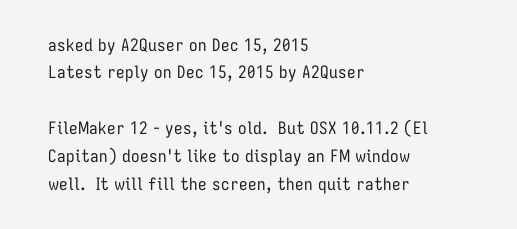asked by A2Quser on Dec 15, 2015
Latest reply on Dec 15, 2015 by A2Quser

FileMaker 12 - yes, it's old.  But OSX 10.11.2 (El Capitan) doesn't like to display an FM window well.  It will fill the screen, then quit rather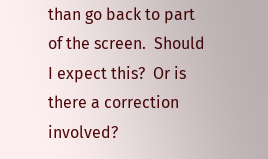than go back to part of the screen.  Should I expect this?  Or is there a correction involved?